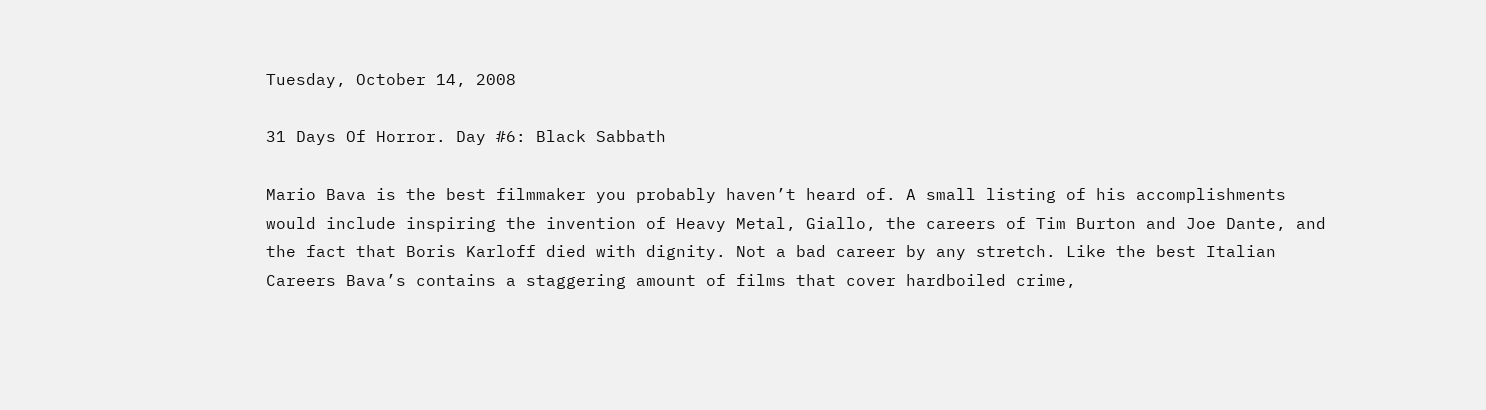Tuesday, October 14, 2008

31 Days Of Horror. Day #6: Black Sabbath

Mario Bava is the best filmmaker you probably haven’t heard of. A small listing of his accomplishments would include inspiring the invention of Heavy Metal, Giallo, the careers of Tim Burton and Joe Dante, and the fact that Boris Karloff died with dignity. Not a bad career by any stretch. Like the best Italian Careers Bava’s contains a staggering amount of films that cover hardboiled crime,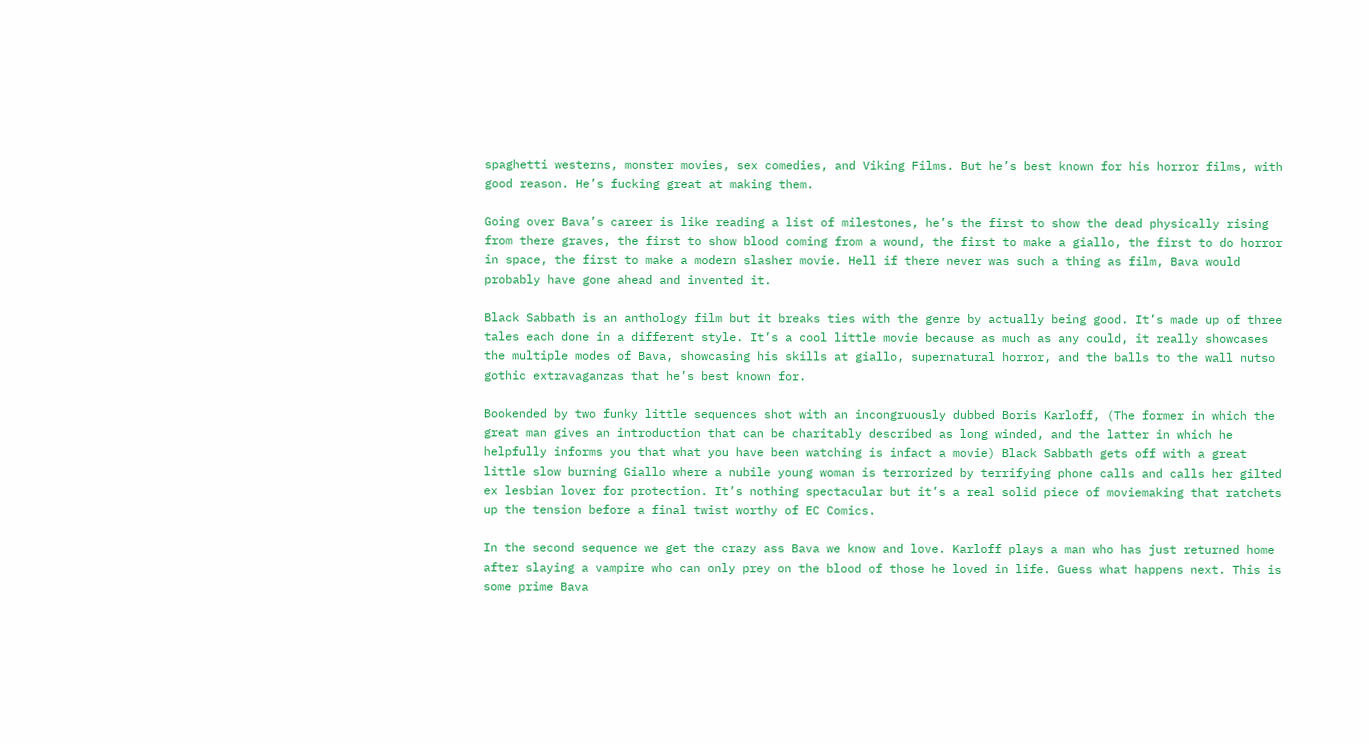spaghetti westerns, monster movies, sex comedies, and Viking Films. But he’s best known for his horror films, with good reason. He’s fucking great at making them.

Going over Bava’s career is like reading a list of milestones, he’s the first to show the dead physically rising from there graves, the first to show blood coming from a wound, the first to make a giallo, the first to do horror in space, the first to make a modern slasher movie. Hell if there never was such a thing as film, Bava would probably have gone ahead and invented it.

Black Sabbath is an anthology film but it breaks ties with the genre by actually being good. It’s made up of three tales each done in a different style. It’s a cool little movie because as much as any could, it really showcases the multiple modes of Bava, showcasing his skills at giallo, supernatural horror, and the balls to the wall nutso gothic extravaganzas that he’s best known for.

Bookended by two funky little sequences shot with an incongruously dubbed Boris Karloff, (The former in which the great man gives an introduction that can be charitably described as long winded, and the latter in which he helpfully informs you that what you have been watching is infact a movie) Black Sabbath gets off with a great little slow burning Giallo where a nubile young woman is terrorized by terrifying phone calls and calls her gilted ex lesbian lover for protection. It’s nothing spectacular but it’s a real solid piece of moviemaking that ratchets up the tension before a final twist worthy of EC Comics.

In the second sequence we get the crazy ass Bava we know and love. Karloff plays a man who has just returned home after slaying a vampire who can only prey on the blood of those he loved in life. Guess what happens next. This is some prime Bava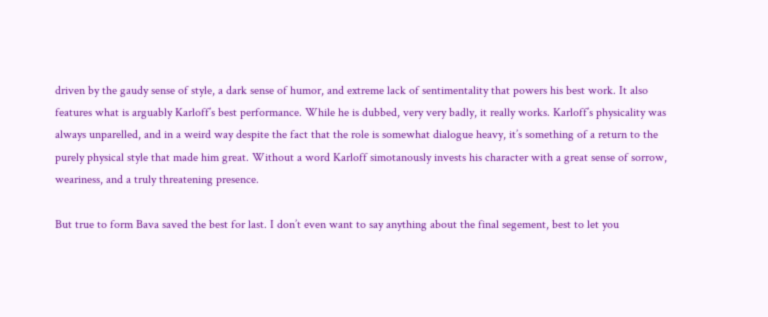driven by the gaudy sense of style, a dark sense of humor, and extreme lack of sentimentality that powers his best work. It also features what is arguably Karloff’s best performance. While he is dubbed, very very badly, it really works. Karloff’s physicality was always unparelled, and in a weird way despite the fact that the role is somewhat dialogue heavy, it’s something of a return to the purely physical style that made him great. Without a word Karloff simotanously invests his character with a great sense of sorrow, weariness, and a truly threatening presence.

But true to form Bava saved the best for last. I don’t even want to say anything about the final segement, best to let you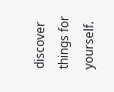discover things for yourself.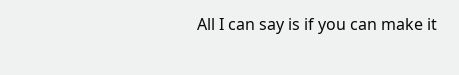All I can say is if you can make it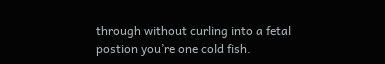through without curling into a fetal postion you’re one cold fish.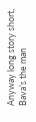Anyway long story short, Bava’s the man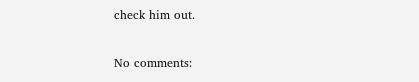check him out.

No comments: